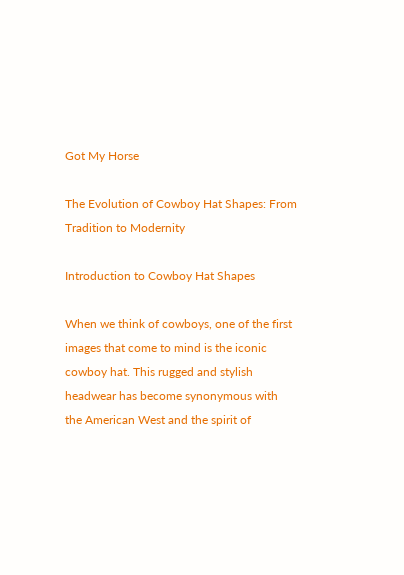Got My Horse

The Evolution of Cowboy Hat Shapes: From Tradition to Modernity

Introduction to Cowboy Hat Shapes

When we think of cowboys, one of the first images that come to mind is the iconic cowboy hat. This rugged and stylish headwear has become synonymous with the American West and the spirit of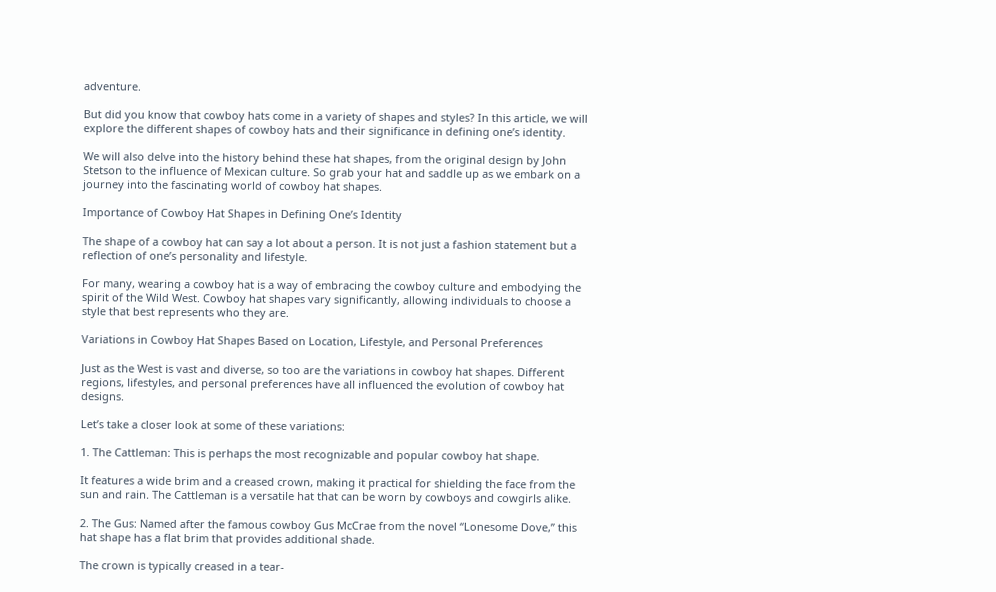adventure.

But did you know that cowboy hats come in a variety of shapes and styles? In this article, we will explore the different shapes of cowboy hats and their significance in defining one’s identity.

We will also delve into the history behind these hat shapes, from the original design by John Stetson to the influence of Mexican culture. So grab your hat and saddle up as we embark on a journey into the fascinating world of cowboy hat shapes.

Importance of Cowboy Hat Shapes in Defining One’s Identity

The shape of a cowboy hat can say a lot about a person. It is not just a fashion statement but a reflection of one’s personality and lifestyle.

For many, wearing a cowboy hat is a way of embracing the cowboy culture and embodying the spirit of the Wild West. Cowboy hat shapes vary significantly, allowing individuals to choose a style that best represents who they are.

Variations in Cowboy Hat Shapes Based on Location, Lifestyle, and Personal Preferences

Just as the West is vast and diverse, so too are the variations in cowboy hat shapes. Different regions, lifestyles, and personal preferences have all influenced the evolution of cowboy hat designs.

Let’s take a closer look at some of these variations:

1. The Cattleman: This is perhaps the most recognizable and popular cowboy hat shape.

It features a wide brim and a creased crown, making it practical for shielding the face from the sun and rain. The Cattleman is a versatile hat that can be worn by cowboys and cowgirls alike.

2. The Gus: Named after the famous cowboy Gus McCrae from the novel “Lonesome Dove,” this hat shape has a flat brim that provides additional shade.

The crown is typically creased in a tear-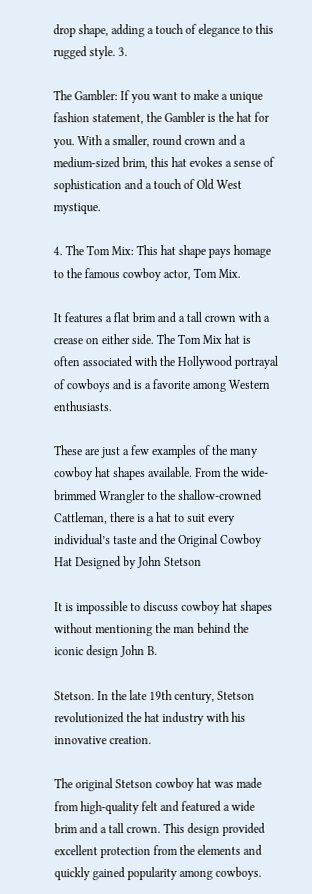drop shape, adding a touch of elegance to this rugged style. 3.

The Gambler: If you want to make a unique fashion statement, the Gambler is the hat for you. With a smaller, round crown and a medium-sized brim, this hat evokes a sense of sophistication and a touch of Old West mystique.

4. The Tom Mix: This hat shape pays homage to the famous cowboy actor, Tom Mix.

It features a flat brim and a tall crown with a crease on either side. The Tom Mix hat is often associated with the Hollywood portrayal of cowboys and is a favorite among Western enthusiasts.

These are just a few examples of the many cowboy hat shapes available. From the wide-brimmed Wrangler to the shallow-crowned Cattleman, there is a hat to suit every individual’s taste and the Original Cowboy Hat Designed by John Stetson

It is impossible to discuss cowboy hat shapes without mentioning the man behind the iconic design John B.

Stetson. In the late 19th century, Stetson revolutionized the hat industry with his innovative creation.

The original Stetson cowboy hat was made from high-quality felt and featured a wide brim and a tall crown. This design provided excellent protection from the elements and quickly gained popularity among cowboys.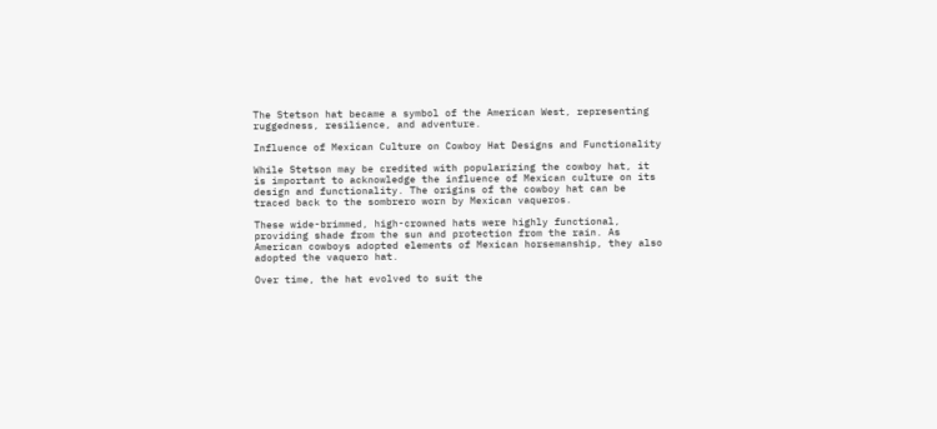The Stetson hat became a symbol of the American West, representing ruggedness, resilience, and adventure.

Influence of Mexican Culture on Cowboy Hat Designs and Functionality

While Stetson may be credited with popularizing the cowboy hat, it is important to acknowledge the influence of Mexican culture on its design and functionality. The origins of the cowboy hat can be traced back to the sombrero worn by Mexican vaqueros.

These wide-brimmed, high-crowned hats were highly functional, providing shade from the sun and protection from the rain. As American cowboys adopted elements of Mexican horsemanship, they also adopted the vaquero hat.

Over time, the hat evolved to suit the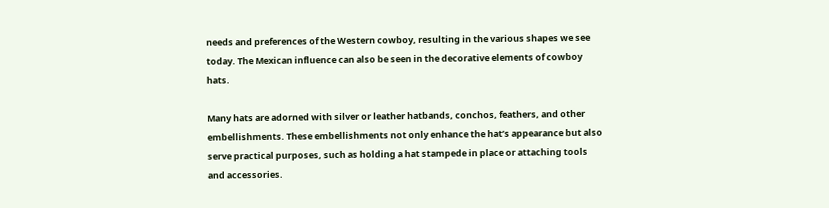needs and preferences of the Western cowboy, resulting in the various shapes we see today. The Mexican influence can also be seen in the decorative elements of cowboy hats.

Many hats are adorned with silver or leather hatbands, conchos, feathers, and other embellishments. These embellishments not only enhance the hat’s appearance but also serve practical purposes, such as holding a hat stampede in place or attaching tools and accessories.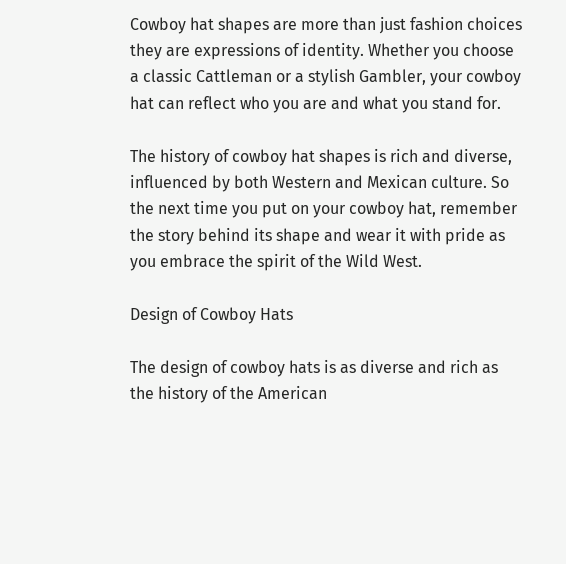Cowboy hat shapes are more than just fashion choices they are expressions of identity. Whether you choose a classic Cattleman or a stylish Gambler, your cowboy hat can reflect who you are and what you stand for.

The history of cowboy hat shapes is rich and diverse, influenced by both Western and Mexican culture. So the next time you put on your cowboy hat, remember the story behind its shape and wear it with pride as you embrace the spirit of the Wild West.

Design of Cowboy Hats

The design of cowboy hats is as diverse and rich as the history of the American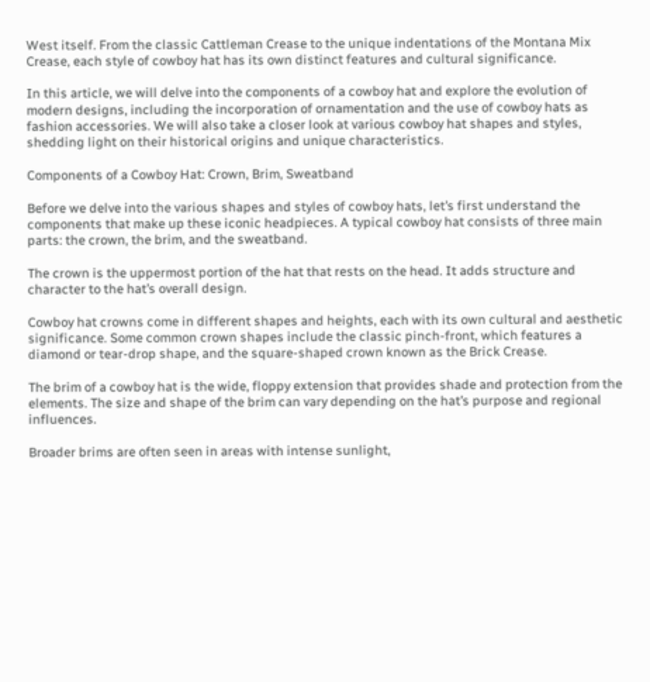West itself. From the classic Cattleman Crease to the unique indentations of the Montana Mix Crease, each style of cowboy hat has its own distinct features and cultural significance.

In this article, we will delve into the components of a cowboy hat and explore the evolution of modern designs, including the incorporation of ornamentation and the use of cowboy hats as fashion accessories. We will also take a closer look at various cowboy hat shapes and styles, shedding light on their historical origins and unique characteristics.

Components of a Cowboy Hat: Crown, Brim, Sweatband

Before we delve into the various shapes and styles of cowboy hats, let’s first understand the components that make up these iconic headpieces. A typical cowboy hat consists of three main parts: the crown, the brim, and the sweatband.

The crown is the uppermost portion of the hat that rests on the head. It adds structure and character to the hat’s overall design.

Cowboy hat crowns come in different shapes and heights, each with its own cultural and aesthetic significance. Some common crown shapes include the classic pinch-front, which features a diamond or tear-drop shape, and the square-shaped crown known as the Brick Crease.

The brim of a cowboy hat is the wide, floppy extension that provides shade and protection from the elements. The size and shape of the brim can vary depending on the hat’s purpose and regional influences.

Broader brims are often seen in areas with intense sunlight,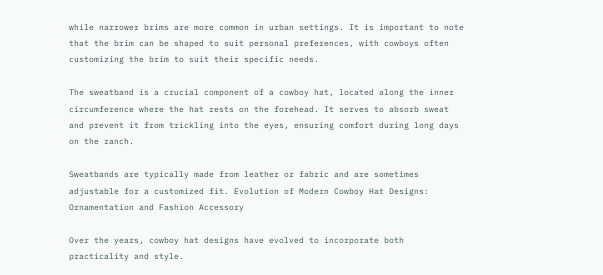while narrower brims are more common in urban settings. It is important to note that the brim can be shaped to suit personal preferences, with cowboys often customizing the brim to suit their specific needs.

The sweatband is a crucial component of a cowboy hat, located along the inner circumference where the hat rests on the forehead. It serves to absorb sweat and prevent it from trickling into the eyes, ensuring comfort during long days on the ranch.

Sweatbands are typically made from leather or fabric and are sometimes adjustable for a customized fit. Evolution of Modern Cowboy Hat Designs: Ornamentation and Fashion Accessory

Over the years, cowboy hat designs have evolved to incorporate both practicality and style.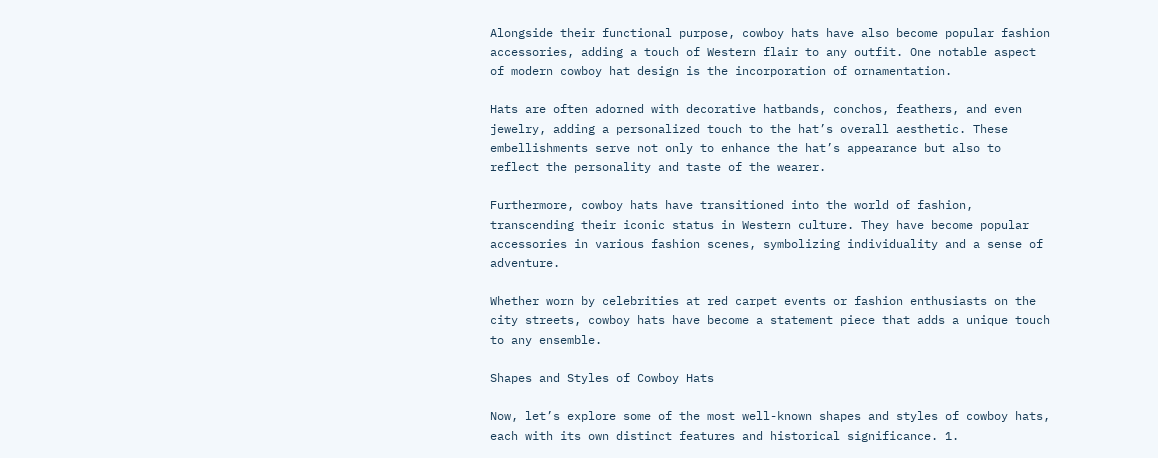Alongside their functional purpose, cowboy hats have also become popular fashion accessories, adding a touch of Western flair to any outfit. One notable aspect of modern cowboy hat design is the incorporation of ornamentation.

Hats are often adorned with decorative hatbands, conchos, feathers, and even jewelry, adding a personalized touch to the hat’s overall aesthetic. These embellishments serve not only to enhance the hat’s appearance but also to reflect the personality and taste of the wearer.

Furthermore, cowboy hats have transitioned into the world of fashion, transcending their iconic status in Western culture. They have become popular accessories in various fashion scenes, symbolizing individuality and a sense of adventure.

Whether worn by celebrities at red carpet events or fashion enthusiasts on the city streets, cowboy hats have become a statement piece that adds a unique touch to any ensemble.

Shapes and Styles of Cowboy Hats

Now, let’s explore some of the most well-known shapes and styles of cowboy hats, each with its own distinct features and historical significance. 1.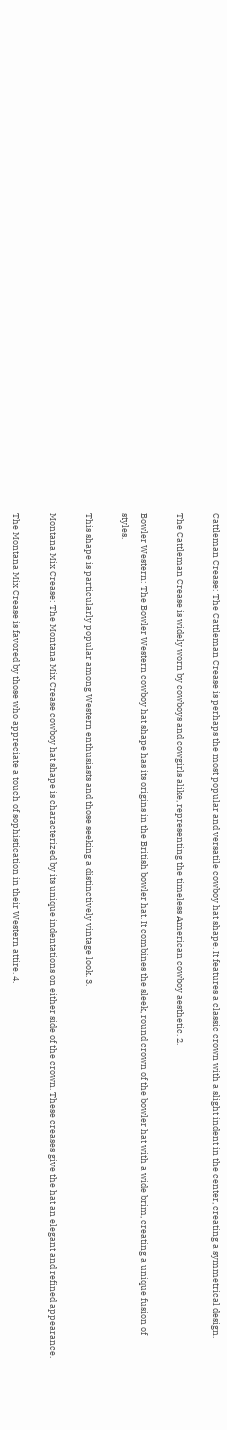Cattleman Crease: The Cattleman Crease is perhaps the most popular and versatile cowboy hat shape. It features a classic crown with a slight indent in the center, creating a symmetrical design.

The Cattleman Crease is widely worn by cowboys and cowgirls alike, representing the timeless American cowboy aesthetic. 2.

Bowler Western: The Bowler Western cowboy hat shape has its origins in the British bowler hat. It combines the sleek, round crown of the bowler hat with a wide brim, creating a unique fusion of styles.

This shape is particularly popular among Western enthusiasts and those seeking a distinctively vintage look. 3.

Montana Mix Crease: The Montana Mix Crease cowboy hat shape is characterized by its unique indentations on either side of the crown. These creases give the hat an elegant and refined appearance.

The Montana Mix Crease is favored by those who appreciate a touch of sophistication in their Western attire. 4.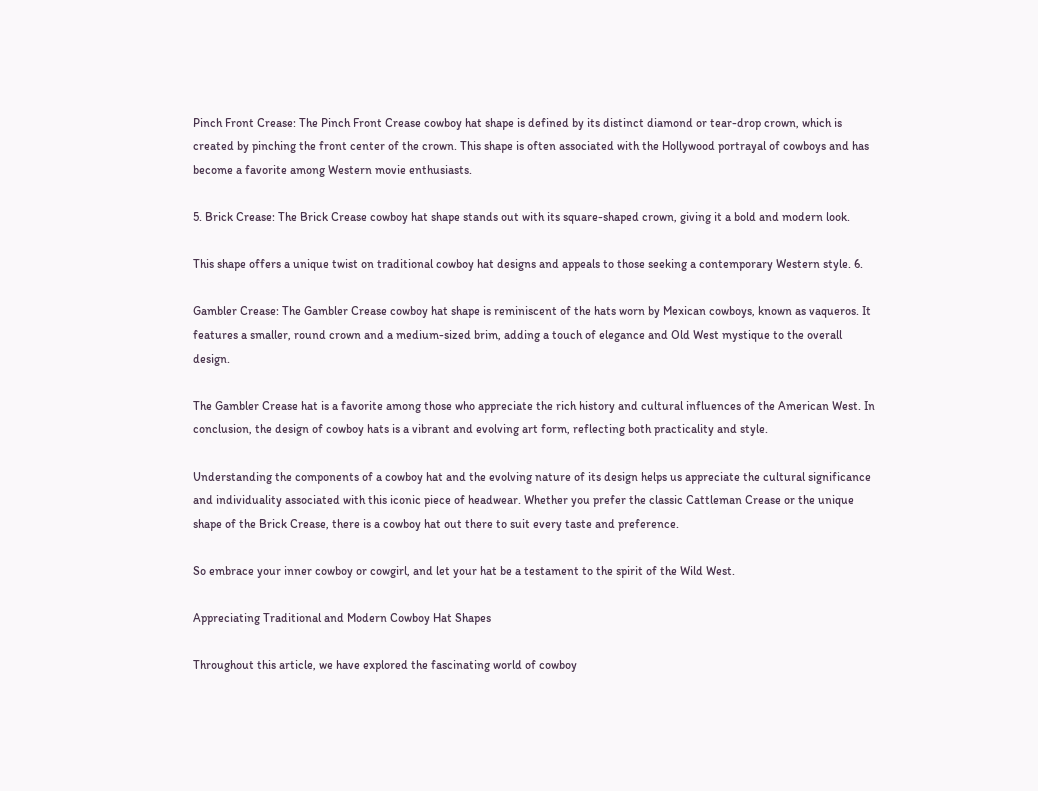Pinch Front Crease: The Pinch Front Crease cowboy hat shape is defined by its distinct diamond or tear-drop crown, which is created by pinching the front center of the crown. This shape is often associated with the Hollywood portrayal of cowboys and has become a favorite among Western movie enthusiasts.

5. Brick Crease: The Brick Crease cowboy hat shape stands out with its square-shaped crown, giving it a bold and modern look.

This shape offers a unique twist on traditional cowboy hat designs and appeals to those seeking a contemporary Western style. 6.

Gambler Crease: The Gambler Crease cowboy hat shape is reminiscent of the hats worn by Mexican cowboys, known as vaqueros. It features a smaller, round crown and a medium-sized brim, adding a touch of elegance and Old West mystique to the overall design.

The Gambler Crease hat is a favorite among those who appreciate the rich history and cultural influences of the American West. In conclusion, the design of cowboy hats is a vibrant and evolving art form, reflecting both practicality and style.

Understanding the components of a cowboy hat and the evolving nature of its design helps us appreciate the cultural significance and individuality associated with this iconic piece of headwear. Whether you prefer the classic Cattleman Crease or the unique shape of the Brick Crease, there is a cowboy hat out there to suit every taste and preference.

So embrace your inner cowboy or cowgirl, and let your hat be a testament to the spirit of the Wild West.

Appreciating Traditional and Modern Cowboy Hat Shapes

Throughout this article, we have explored the fascinating world of cowboy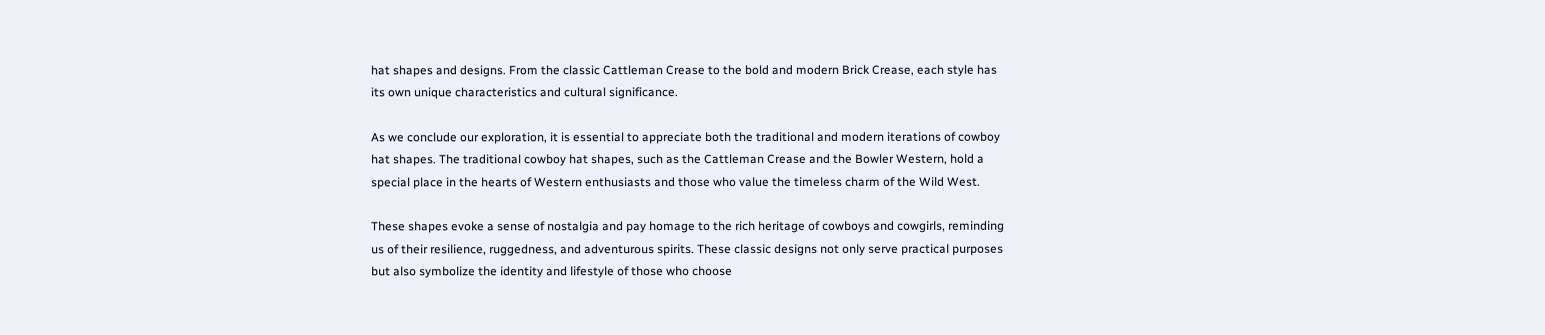hat shapes and designs. From the classic Cattleman Crease to the bold and modern Brick Crease, each style has its own unique characteristics and cultural significance.

As we conclude our exploration, it is essential to appreciate both the traditional and modern iterations of cowboy hat shapes. The traditional cowboy hat shapes, such as the Cattleman Crease and the Bowler Western, hold a special place in the hearts of Western enthusiasts and those who value the timeless charm of the Wild West.

These shapes evoke a sense of nostalgia and pay homage to the rich heritage of cowboys and cowgirls, reminding us of their resilience, ruggedness, and adventurous spirits. These classic designs not only serve practical purposes but also symbolize the identity and lifestyle of those who choose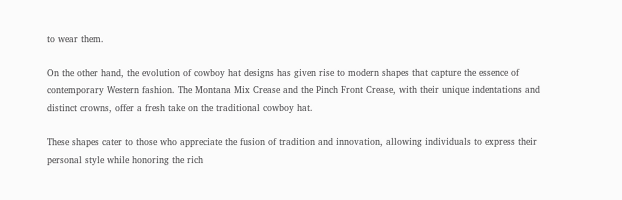to wear them.

On the other hand, the evolution of cowboy hat designs has given rise to modern shapes that capture the essence of contemporary Western fashion. The Montana Mix Crease and the Pinch Front Crease, with their unique indentations and distinct crowns, offer a fresh take on the traditional cowboy hat.

These shapes cater to those who appreciate the fusion of tradition and innovation, allowing individuals to express their personal style while honoring the rich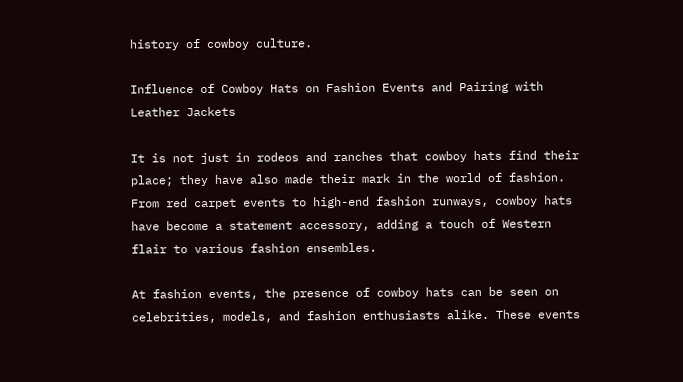history of cowboy culture.

Influence of Cowboy Hats on Fashion Events and Pairing with Leather Jackets

It is not just in rodeos and ranches that cowboy hats find their place; they have also made their mark in the world of fashion. From red carpet events to high-end fashion runways, cowboy hats have become a statement accessory, adding a touch of Western flair to various fashion ensembles.

At fashion events, the presence of cowboy hats can be seen on celebrities, models, and fashion enthusiasts alike. These events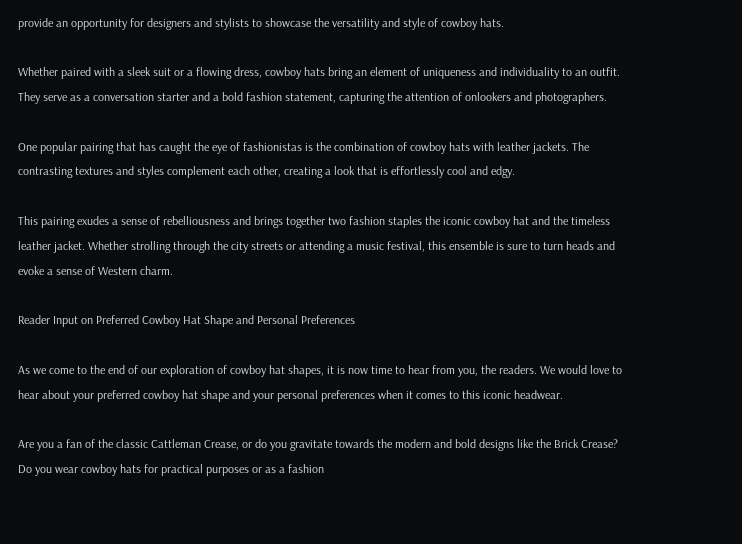provide an opportunity for designers and stylists to showcase the versatility and style of cowboy hats.

Whether paired with a sleek suit or a flowing dress, cowboy hats bring an element of uniqueness and individuality to an outfit. They serve as a conversation starter and a bold fashion statement, capturing the attention of onlookers and photographers.

One popular pairing that has caught the eye of fashionistas is the combination of cowboy hats with leather jackets. The contrasting textures and styles complement each other, creating a look that is effortlessly cool and edgy.

This pairing exudes a sense of rebelliousness and brings together two fashion staples the iconic cowboy hat and the timeless leather jacket. Whether strolling through the city streets or attending a music festival, this ensemble is sure to turn heads and evoke a sense of Western charm.

Reader Input on Preferred Cowboy Hat Shape and Personal Preferences

As we come to the end of our exploration of cowboy hat shapes, it is now time to hear from you, the readers. We would love to hear about your preferred cowboy hat shape and your personal preferences when it comes to this iconic headwear.

Are you a fan of the classic Cattleman Crease, or do you gravitate towards the modern and bold designs like the Brick Crease? Do you wear cowboy hats for practical purposes or as a fashion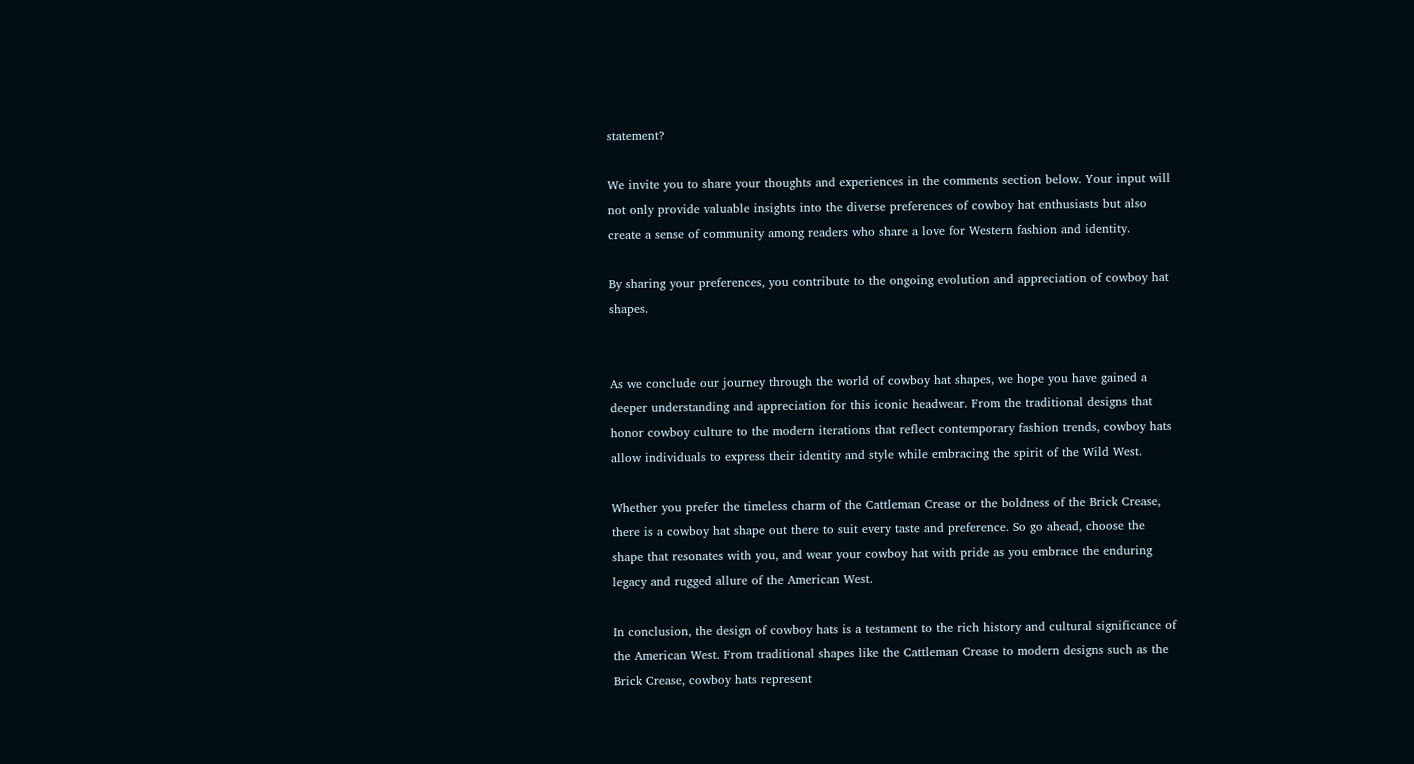statement?

We invite you to share your thoughts and experiences in the comments section below. Your input will not only provide valuable insights into the diverse preferences of cowboy hat enthusiasts but also create a sense of community among readers who share a love for Western fashion and identity.

By sharing your preferences, you contribute to the ongoing evolution and appreciation of cowboy hat shapes.


As we conclude our journey through the world of cowboy hat shapes, we hope you have gained a deeper understanding and appreciation for this iconic headwear. From the traditional designs that honor cowboy culture to the modern iterations that reflect contemporary fashion trends, cowboy hats allow individuals to express their identity and style while embracing the spirit of the Wild West.

Whether you prefer the timeless charm of the Cattleman Crease or the boldness of the Brick Crease, there is a cowboy hat shape out there to suit every taste and preference. So go ahead, choose the shape that resonates with you, and wear your cowboy hat with pride as you embrace the enduring legacy and rugged allure of the American West.

In conclusion, the design of cowboy hats is a testament to the rich history and cultural significance of the American West. From traditional shapes like the Cattleman Crease to modern designs such as the Brick Crease, cowboy hats represent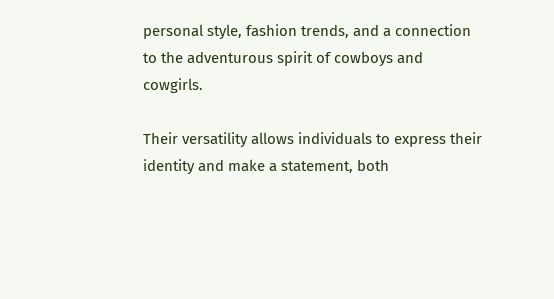personal style, fashion trends, and a connection to the adventurous spirit of cowboys and cowgirls.

Their versatility allows individuals to express their identity and make a statement, both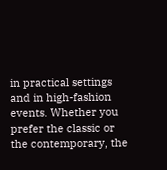in practical settings and in high-fashion events. Whether you prefer the classic or the contemporary, the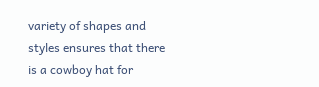variety of shapes and styles ensures that there is a cowboy hat for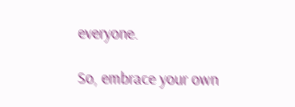everyone.

So, embrace your own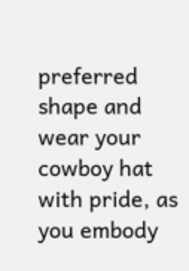preferred shape and wear your cowboy hat with pride, as you embody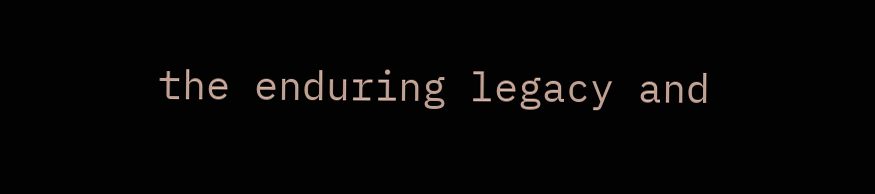the enduring legacy and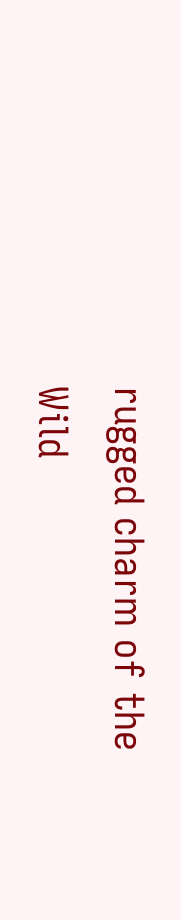rugged charm of the Wild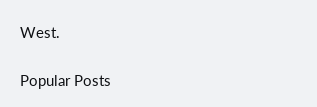West.

Popular Posts